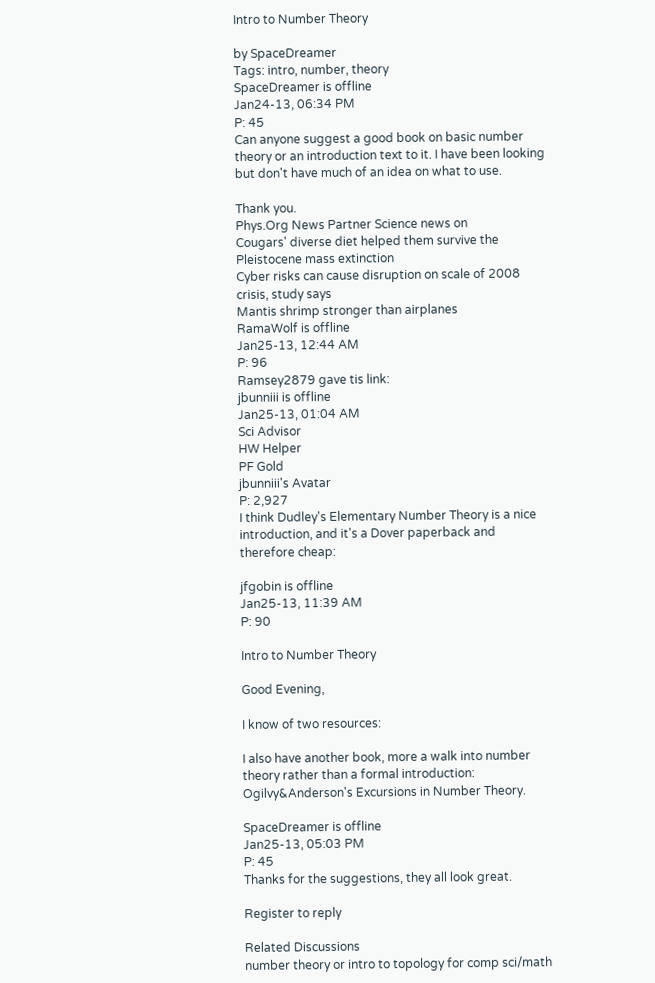Intro to Number Theory

by SpaceDreamer
Tags: intro, number, theory
SpaceDreamer is offline
Jan24-13, 06:34 PM
P: 45
Can anyone suggest a good book on basic number theory or an introduction text to it. I have been looking but don't have much of an idea on what to use.

Thank you.
Phys.Org News Partner Science news on
Cougars' diverse diet helped them survive the Pleistocene mass extinction
Cyber risks can cause disruption on scale of 2008 crisis, study says
Mantis shrimp stronger than airplanes
RamaWolf is offline
Jan25-13, 12:44 AM
P: 96
Ramsey2879 gave tis link:
jbunniii is offline
Jan25-13, 01:04 AM
Sci Advisor
HW Helper
PF Gold
jbunniii's Avatar
P: 2,927
I think Dudley's Elementary Number Theory is a nice introduction, and it's a Dover paperback and therefore cheap:

jfgobin is offline
Jan25-13, 11:39 AM
P: 90

Intro to Number Theory

Good Evening,

I know of two resources:

I also have another book, more a walk into number theory rather than a formal introduction: Ogilvy&Anderson's Excursions in Number Theory.

SpaceDreamer is offline
Jan25-13, 05:03 PM
P: 45
Thanks for the suggestions, they all look great.

Register to reply

Related Discussions
number theory or intro to topology for comp sci/math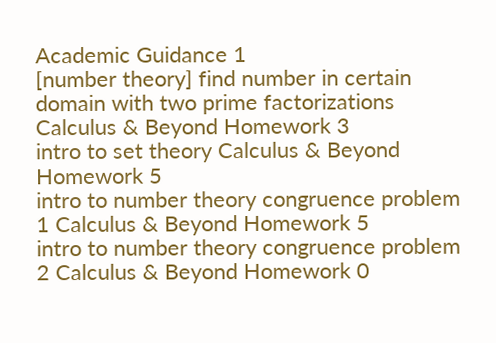Academic Guidance 1
[number theory] find number in certain domain with two prime factorizations Calculus & Beyond Homework 3
intro to set theory Calculus & Beyond Homework 5
intro to number theory congruence problem 1 Calculus & Beyond Homework 5
intro to number theory congruence problem 2 Calculus & Beyond Homework 0